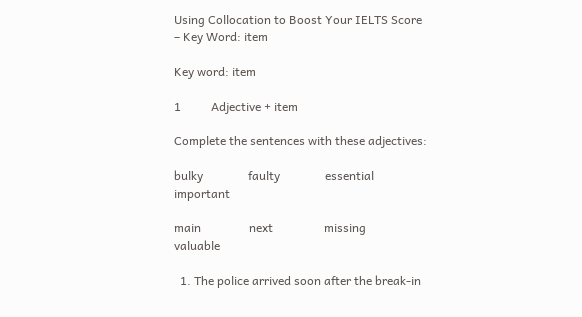Using Collocation to Boost Your IELTS Score – Key Word: item

Key word: item

1          Adjective + item

Complete the sentences with these adjectives:

bulky               faulty               essential          important

main                next                 missing            valuable

  1. The police arrived soon after the break-in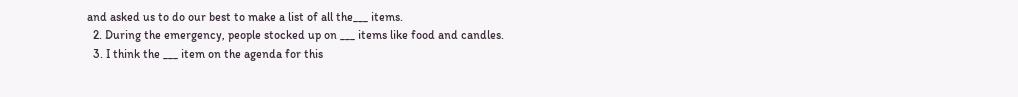and asked us to do our best to make a list of all the___ items.
  2. During the emergency, people stocked up on ___ items like food and candles.
  3. I think the ___ item on the agenda for this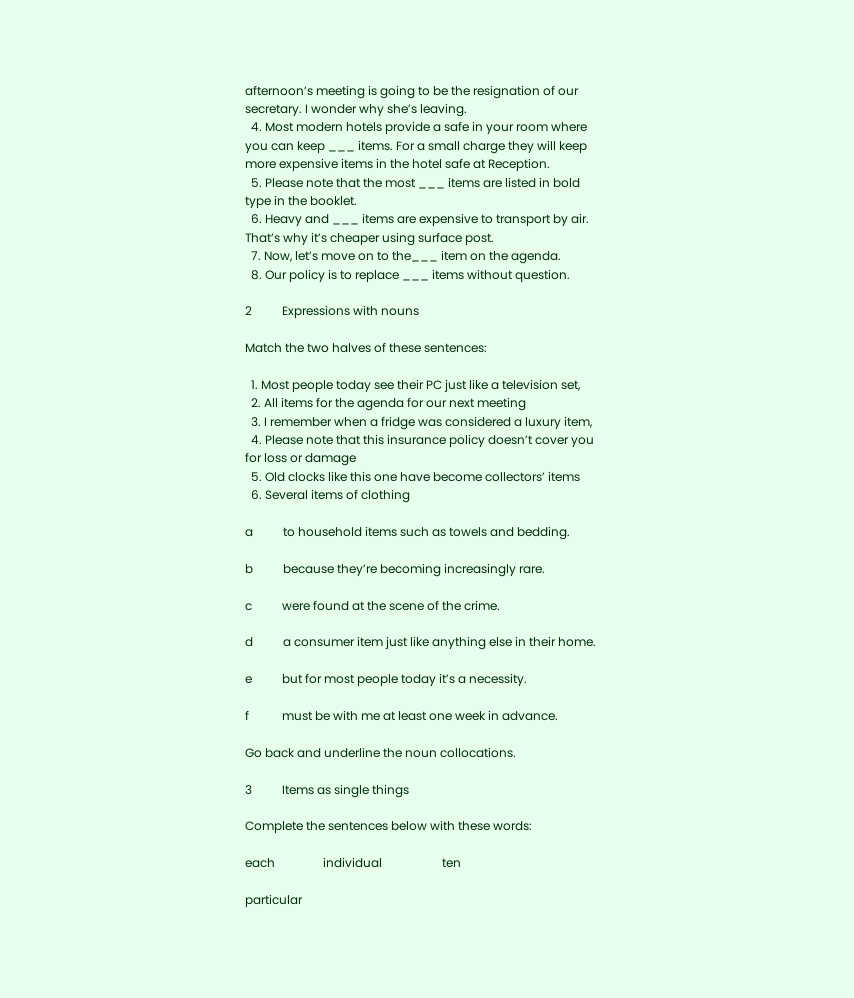afternoon’s meeting is going to be the resignation of our secretary. I wonder why she’s leaving.
  4. Most modern hotels provide a safe in your room where you can keep ___ items. For a small charge they will keep more expensive items in the hotel safe at Reception.
  5. Please note that the most ___ items are listed in bold type in the booklet.
  6. Heavy and ___ items are expensive to transport by air. That’s why it’s cheaper using surface post.
  7. Now, let’s move on to the___ item on the agenda.
  8. Our policy is to replace ___ items without question.

2          Expressions with nouns

Match the two halves of these sentences:

  1. Most people today see their PC just like a television set,
  2. All items for the agenda for our next meeting
  3. I remember when a fridge was considered a luxury item,
  4. Please note that this insurance policy doesn’t cover you for loss or damage
  5. Old clocks like this one have become collectors’ items
  6. Several items of clothing

a          to household items such as towels and bedding.

b          because they’re becoming increasingly rare.

c          were found at the scene of the crime.

d          a consumer item just like anything else in their home.

e          but for most people today it’s a necessity.

f           must be with me at least one week in advance.

Go back and underline the noun collocations.

3          Items as single things

Complete the sentences below with these words:

each                individual                    ten

particular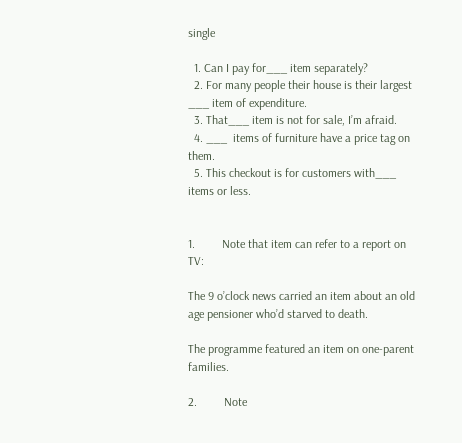single

  1. Can I pay for___ item separately?
  2. For many people their house is their largest ___ item of expenditure.
  3. That___ item is not for sale, I’m afraid.
  4. ___  items of furniture have a price tag on them.
  5. This checkout is for customers with___ items or less.


1.         Note that item can refer to a report on TV:

The 9 o’clock news carried an item about an old age pensioner who’d starved to death.

The programme featured an item on one-parent families.

2.         Note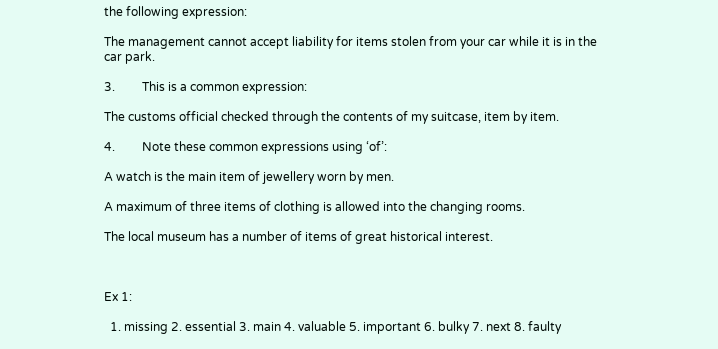the following expression:

The management cannot accept liability for items stolen from your car while it is in the car park.

3.         This is a common expression:

The customs official checked through the contents of my suitcase, item by item.

4.         Note these common expressions using ‘of’:

A watch is the main item of jewellery worn by men.

A maximum of three items of clothing is allowed into the changing rooms.

The local museum has a number of items of great historical interest.



Ex 1:

  1. missing 2. essential 3. main 4. valuable 5. important 6. bulky 7. next 8. faulty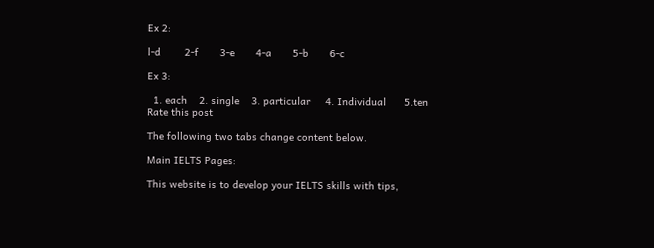Ex 2:

l-d        2-f       3-e       4-a       5-b       6-c

Ex 3:

  1. each    2. single    3. particular     4. Individual      5.ten
Rate this post

The following two tabs change content below.

Main IELTS Pages:

This website is to develop your IELTS skills with tips,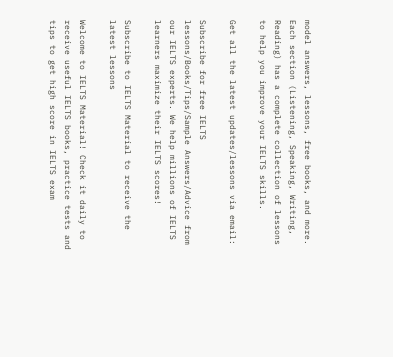model answers, lessons, free books, and more. Each section (Listening, Speaking, Writing, Reading) has a complete collection of lessons to help you improve your IELTS skills.

Get all the latest updates/lessons via email:

Subscribe for free IELTS lessons/Books/Tips/Sample Answers/Advice from our IELTS experts. We help millions of IELTS learners maximize their IELTS scores!

Subscribe to IELTS Material to receive the latest lessons

Welcome to IELTS Material! Check it daily to receive useful IELTS books, practice tests and tips to get high score in IELTS exam